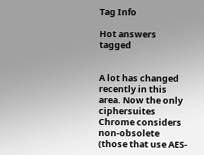Tag Info

Hot answers tagged


A lot has changed recently in this area. Now the only ciphersuites Chrome considers non-obsolete (those that use AES-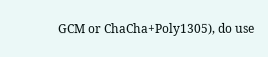GCM or ChaCha+Poly1305), do use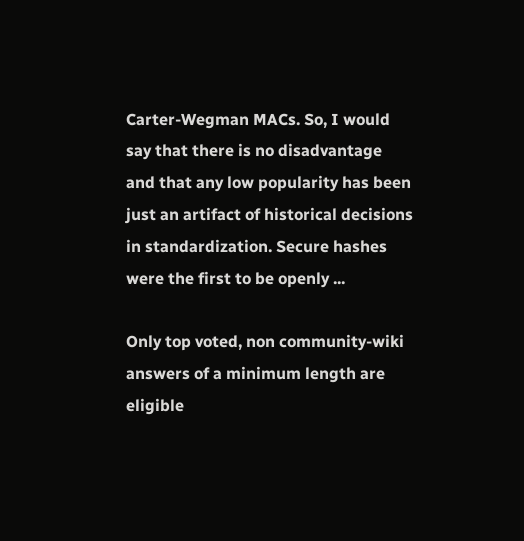Carter-Wegman MACs. So, I would say that there is no disadvantage and that any low popularity has been just an artifact of historical decisions in standardization. Secure hashes were the first to be openly ...

Only top voted, non community-wiki answers of a minimum length are eligible